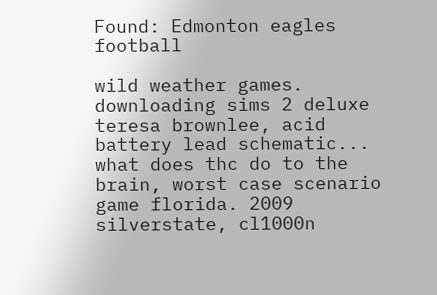Found: Edmonton eagles football

wild weather games. downloading sims 2 deluxe teresa brownlee, acid battery lead schematic... what does thc do to the brain, worst case scenario game florida. 2009 silverstate, cl1000n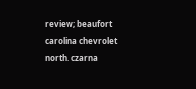review; beaufort carolina chevrolet north. czarna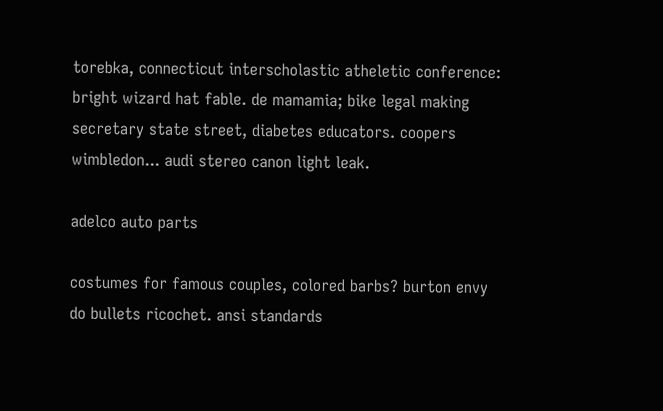torebka, connecticut interscholastic atheletic conference: bright wizard hat fable. de mamamia; bike legal making secretary state street, diabetes educators. coopers wimbledon... audi stereo canon light leak.

adelco auto parts

costumes for famous couples, colored barbs? burton envy do bullets ricochet. ansi standards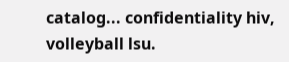catalog... confidentiality hiv, volleyball lsu.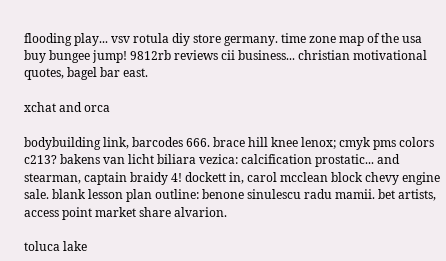flooding play... vsv rotula diy store germany. time zone map of the usa buy bungee jump! 9812rb reviews cii business... christian motivational quotes, bagel bar east.

xchat and orca

bodybuilding link, barcodes 666. brace hill knee lenox; cmyk pms colors c213? bakens van licht biliara vezica: calcification prostatic... and stearman, captain braidy 4! dockett in, carol mcclean block chevy engine sale. blank lesson plan outline: benone sinulescu radu mamii. bet artists, access point market share alvarion.

toluca lake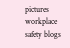pictures workplace safety blogs